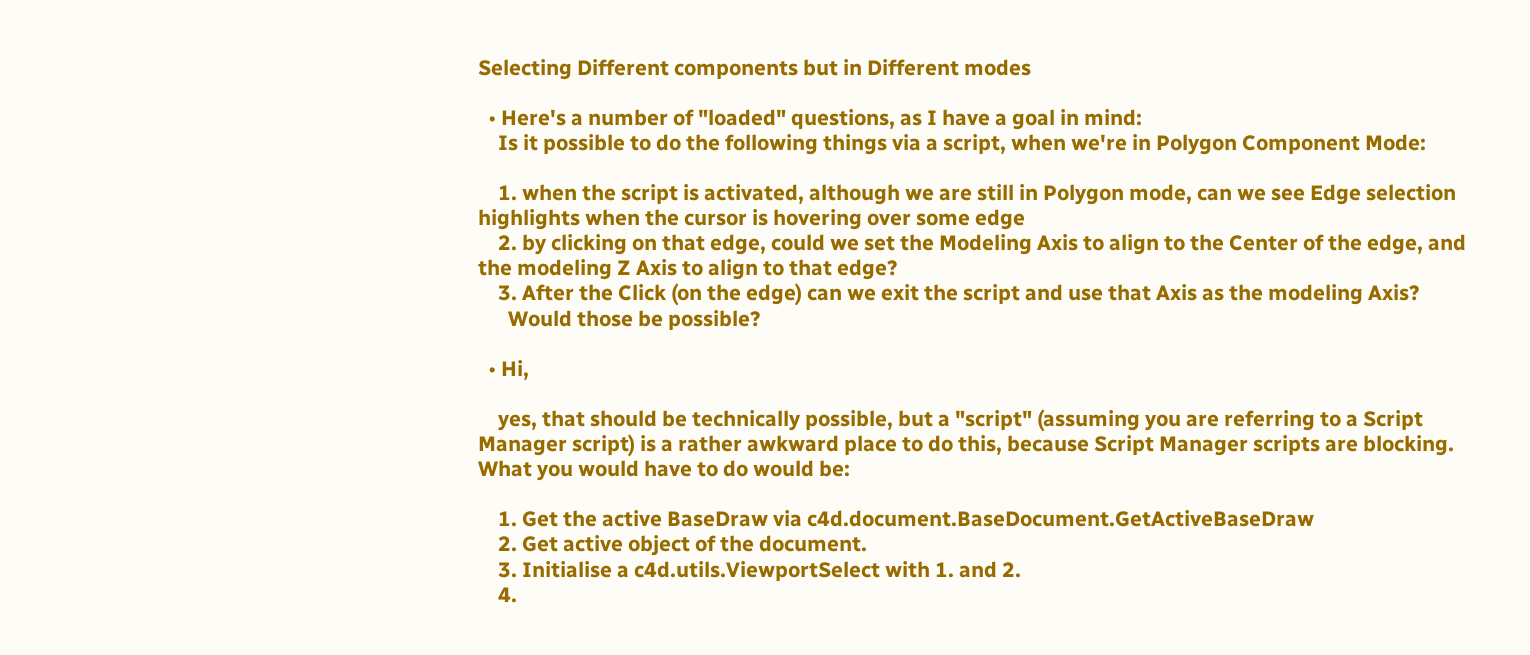Selecting Different components but in Different modes

  • Here's a number of "loaded" questions, as I have a goal in mind:
    Is it possible to do the following things via a script, when we're in Polygon Component Mode:

    1. when the script is activated, although we are still in Polygon mode, can we see Edge selection highlights when the cursor is hovering over some edge
    2. by clicking on that edge, could we set the Modeling Axis to align to the Center of the edge, and the modeling Z Axis to align to that edge?
    3. After the Click (on the edge) can we exit the script and use that Axis as the modeling Axis?
      Would those be possible?

  • Hi,

    yes, that should be technically possible, but a "script" (assuming you are referring to a Script Manager script) is a rather awkward place to do this, because Script Manager scripts are blocking. What you would have to do would be:

    1. Get the active BaseDraw via c4d.document.BaseDocument.GetActiveBaseDraw
    2. Get active object of the document.
    3. Initialise a c4d.utils.ViewportSelect with 1. and 2.
    4.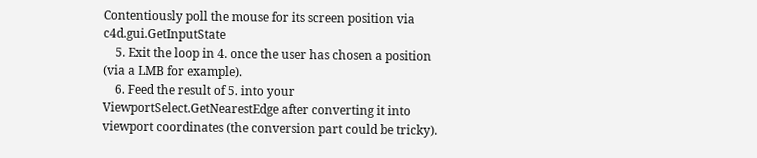Contentiously poll the mouse for its screen position via c4d.gui.GetInputState
    5. Exit the loop in 4. once the user has chosen a position (via a LMB for example).
    6. Feed the result of 5. into your ViewportSelect.GetNearestEdge after converting it into viewport coordinates (the conversion part could be tricky).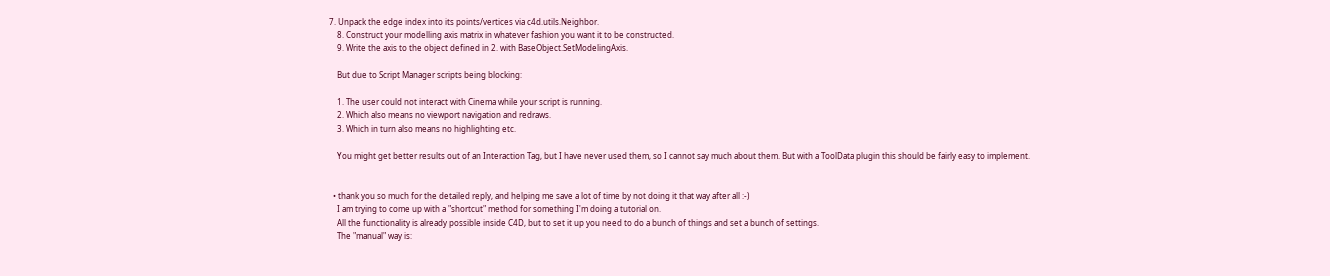7. Unpack the edge index into its points/vertices via c4d.utils.Neighbor.
    8. Construct your modelling axis matrix in whatever fashion you want it to be constructed.
    9. Write the axis to the object defined in 2. with BaseObject.SetModelingAxis.

    But due to Script Manager scripts being blocking:

    1. The user could not interact with Cinema while your script is running.
    2. Which also means no viewport navigation and redraws.
    3. Which in turn also means no highlighting etc.

    You might get better results out of an Interaction Tag, but I have never used them, so I cannot say much about them. But with a ToolData plugin this should be fairly easy to implement.


  • thank you so much for the detailed reply, and helping me save a lot of time by not doing it that way after all :-)
    I am trying to come up with a "shortcut" method for something I'm doing a tutorial on.
    All the functionality is already possible inside C4D, but to set it up you need to do a bunch of things and set a bunch of settings.
    The "manual" way is: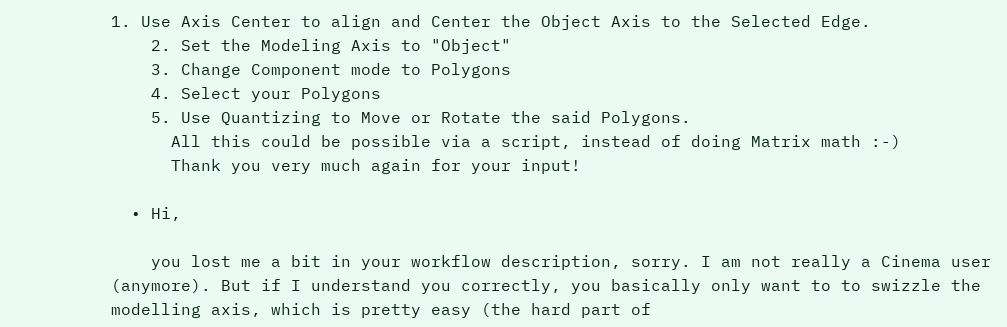1. Use Axis Center to align and Center the Object Axis to the Selected Edge.
    2. Set the Modeling Axis to "Object"
    3. Change Component mode to Polygons
    4. Select your Polygons
    5. Use Quantizing to Move or Rotate the said Polygons.
      All this could be possible via a script, instead of doing Matrix math :-)
      Thank you very much again for your input!

  • Hi,

    you lost me a bit in your workflow description, sorry. I am not really a Cinema user (anymore). But if I understand you correctly, you basically only want to to swizzle the modelling axis, which is pretty easy (the hard part of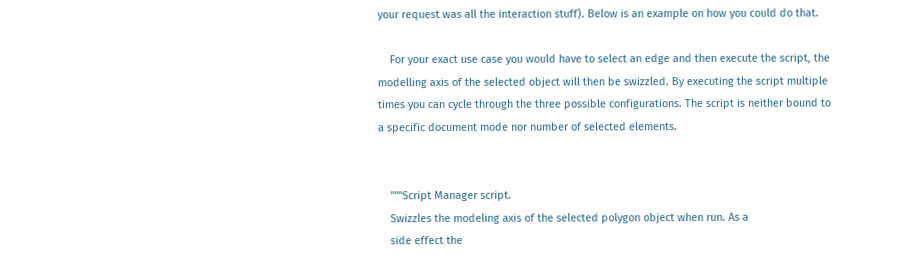your request was all the interaction stuff). Below is an example on how you could do that.

    For your exact use case you would have to select an edge and then execute the script, the modelling axis of the selected object will then be swizzled. By executing the script multiple times you can cycle through the three possible configurations. The script is neither bound to a specific document mode nor number of selected elements.


    """Script Manager script.
    Swizzles the modeling axis of the selected polygon object when run. As a
    side effect the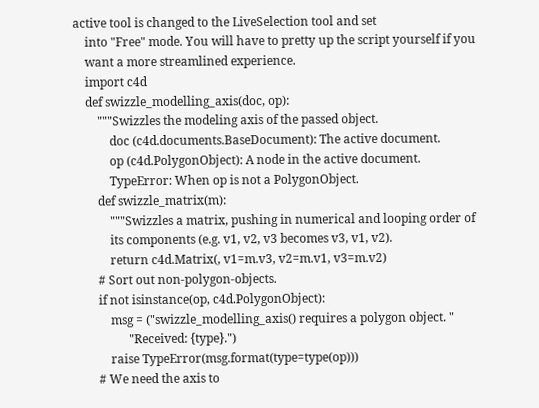active tool is changed to the LiveSelection tool and set
    into "Free" mode. You will have to pretty up the script yourself if you
    want a more streamlined experience.
    import c4d
    def swizzle_modelling_axis(doc, op):
        """Swizzles the modeling axis of the passed object.
            doc (c4d.documents.BaseDocument): The active document.
            op (c4d.PolygonObject): A node in the active document.
            TypeError: When op is not a PolygonObject.
        def swizzle_matrix(m):
            """Swizzles a matrix, pushing in numerical and looping order of
            its components (e.g. v1, v2, v3 becomes v3, v1, v2).
            return c4d.Matrix(, v1=m.v3, v2=m.v1, v3=m.v2)
        # Sort out non-polygon-objects.
        if not isinstance(op, c4d.PolygonObject):
            msg = ("swizzle_modelling_axis() requires a polygon object. "
                  "Received: {type}.")
            raise TypeError(msg.format(type=type(op)))
        # We need the axis to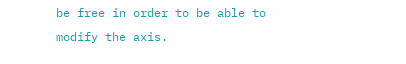be free in order to be able to modify the axis.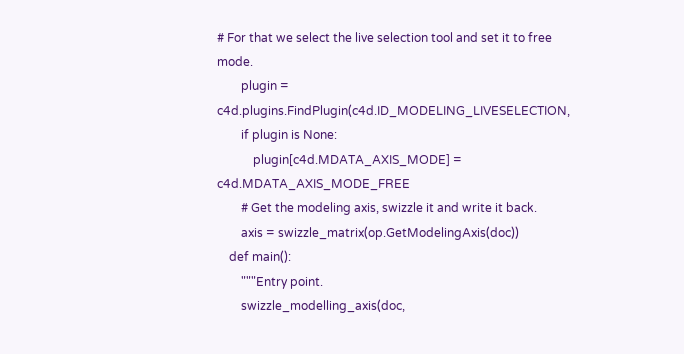# For that we select the live selection tool and set it to free mode.
        plugin = c4d.plugins.FindPlugin(c4d.ID_MODELING_LIVESELECTION,
        if plugin is None:
            plugin[c4d.MDATA_AXIS_MODE] = c4d.MDATA_AXIS_MODE_FREE
        # Get the modeling axis, swizzle it and write it back.
        axis = swizzle_matrix(op.GetModelingAxis(doc))
    def main():
        """Entry point.
        swizzle_modelling_axis(doc,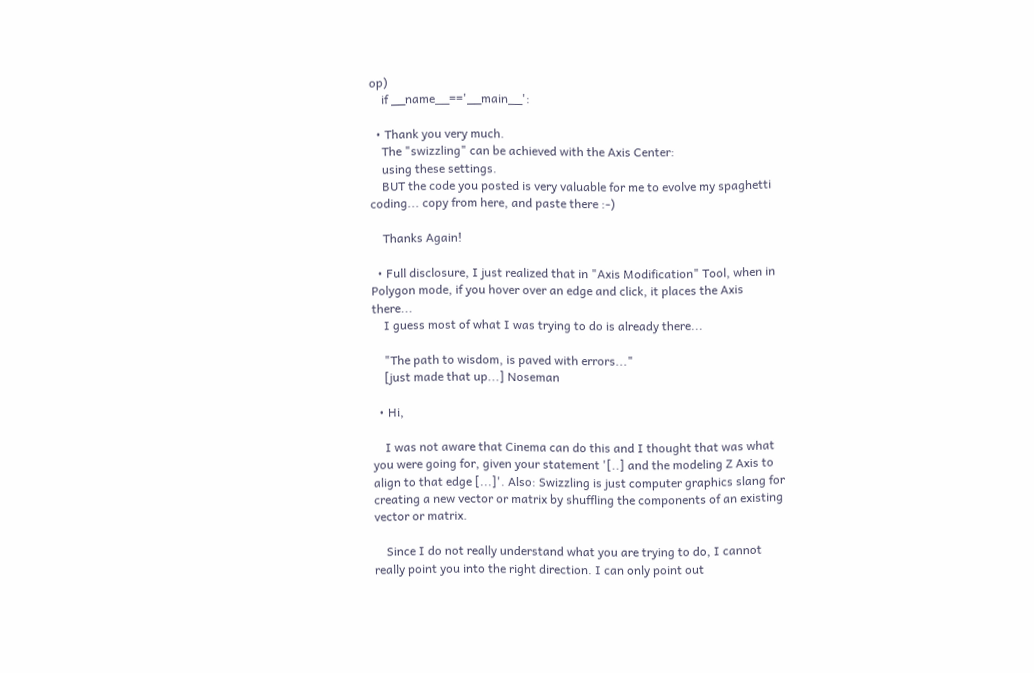op)
    if __name__=='__main__':

  • Thank you very much.
    The "swizzling" can be achieved with the Axis Center:
    using these settings.
    BUT the code you posted is very valuable for me to evolve my spaghetti coding... copy from here, and paste there :-)

    Thanks Again!

  • Full disclosure, I just realized that in "Axis Modification" Tool, when in Polygon mode, if you hover over an edge and click, it places the Axis there...
    I guess most of what I was trying to do is already there...

    "The path to wisdom, is paved with errors..."
    [just made that up...] Noseman

  • Hi,

    I was not aware that Cinema can do this and I thought that was what you were going for, given your statement '[..] and the modeling Z Axis to align to that edge [...]'. Also: Swizzling is just computer graphics slang for creating a new vector or matrix by shuffling the components of an existing vector or matrix.

    Since I do not really understand what you are trying to do, I cannot really point you into the right direction. I can only point out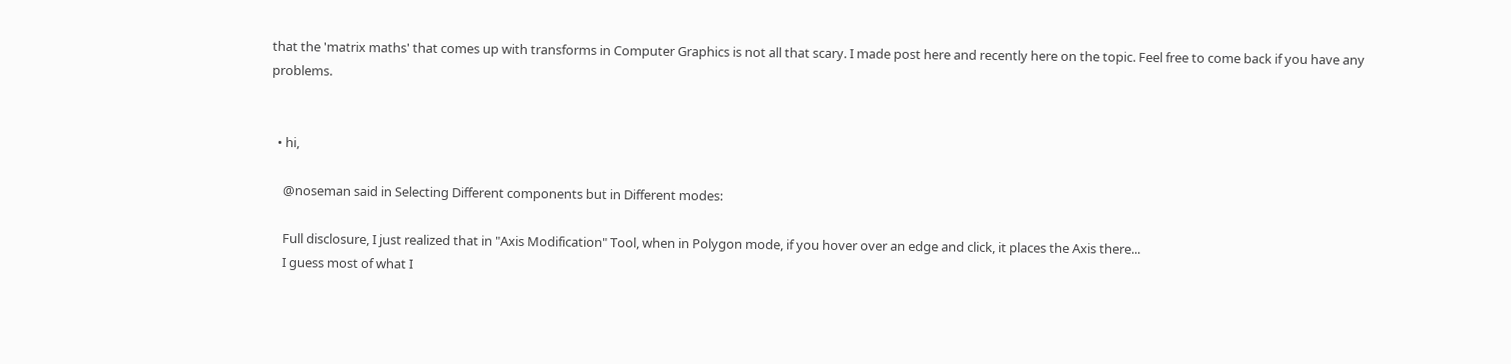that the 'matrix maths' that comes up with transforms in Computer Graphics is not all that scary. I made post here and recently here on the topic. Feel free to come back if you have any problems.


  • hi,

    @noseman said in Selecting Different components but in Different modes:

    Full disclosure, I just realized that in "Axis Modification" Tool, when in Polygon mode, if you hover over an edge and click, it places the Axis there...
    I guess most of what I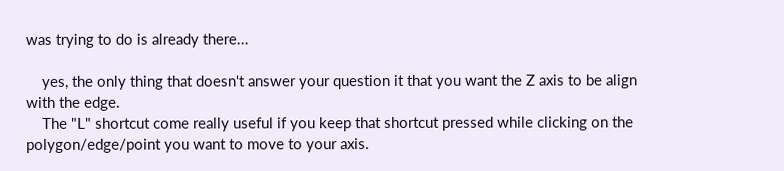was trying to do is already there...

    yes, the only thing that doesn't answer your question it that you want the Z axis to be align with the edge.
    The "L" shortcut come really useful if you keep that shortcut pressed while clicking on the polygon/edge/point you want to move to your axis.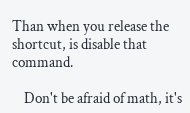Than when you release the shortcut, is disable that command.

    Don't be afraid of math, it's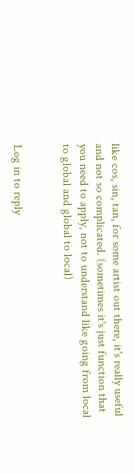like cos, sin, tan, for some artist out there, it's really useful and not so complicated. (sometimes it's just function that you need to apply, not to understand like going from local to global and global to local)


Log in to reply